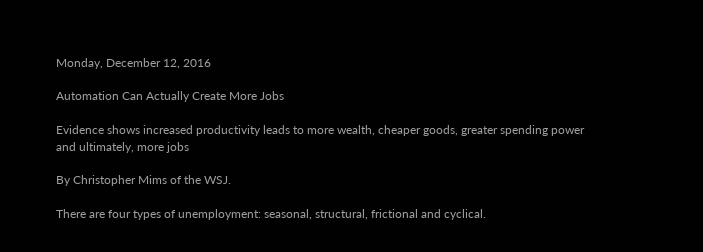Monday, December 12, 2016

Automation Can Actually Create More Jobs

Evidence shows increased productivity leads to more wealth, cheaper goods, greater spending power and ultimately, more jobs

By Christopher Mims of the WSJ.

There are four types of unemployment: seasonal, structural, frictional and cyclical.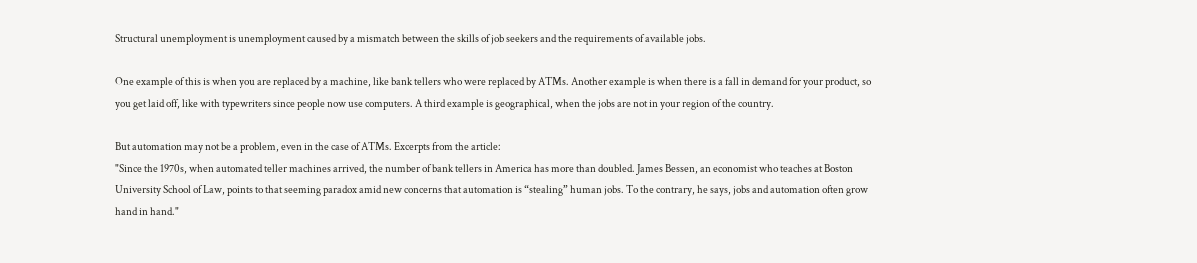Structural unemployment is unemployment caused by a mismatch between the skills of job seekers and the requirements of available jobs.

One example of this is when you are replaced by a machine, like bank tellers who were replaced by ATMs. Another example is when there is a fall in demand for your product, so you get laid off, like with typewriters since people now use computers. A third example is geographical, when the jobs are not in your region of the country.

But automation may not be a problem, even in the case of ATMs. Excerpts from the article:
"Since the 1970s, when automated teller machines arrived, the number of bank tellers in America has more than doubled. James Bessen, an economist who teaches at Boston University School of Law, points to that seeming paradox amid new concerns that automation is “stealing” human jobs. To the contrary, he says, jobs and automation often grow hand in hand."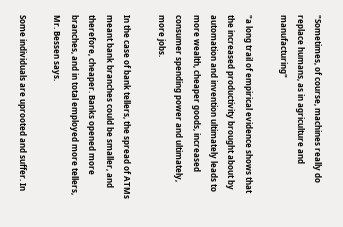"Sometimes, of course, machines really do replace humans, as in agriculture and manufacturing"

"a long trail of empirical evidence shows that the increased productivity brought about by automation and invention ultimately leads to more wealth, cheaper goods, increased consumer spending power and ultimately, more jobs.

In the case of bank tellers, the spread of ATMs meant bank branches could be smaller, and therefore, cheaper. Banks opened more branches, and in total employed more tellers, Mr. Bessen says.

Some individuals are uprooted and suffer. In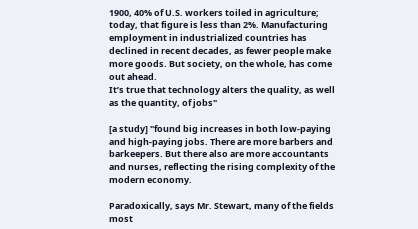1900, 40% of U.S. workers toiled in agriculture; today, that figure is less than 2%. Manufacturing employment in industrialized countries has declined in recent decades, as fewer people make more goods. But society, on the whole, has come out ahead.
It’s true that technology alters the quality, as well as the quantity, of jobs"

[a study] "found big increases in both low-paying and high-paying jobs. There are more barbers and barkeepers. But there also are more accountants and nurses, reflecting the rising complexity of the modern economy.

Paradoxically, says Mr. Stewart, many of the fields most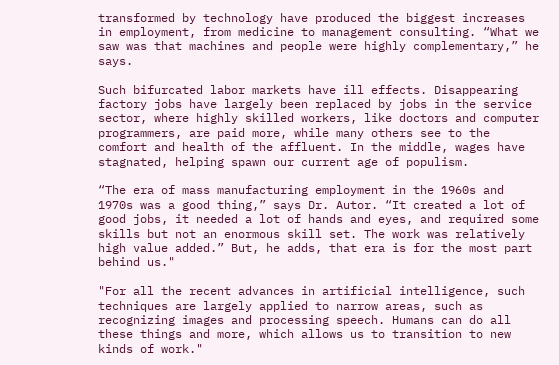transformed by technology have produced the biggest increases in employment, from medicine to management consulting. “What we saw was that machines and people were highly complementary,” he says.

Such bifurcated labor markets have ill effects. Disappearing factory jobs have largely been replaced by jobs in the service sector, where highly skilled workers, like doctors and computer programmers, are paid more, while many others see to the comfort and health of the affluent. In the middle, wages have stagnated, helping spawn our current age of populism.

“The era of mass manufacturing employment in the 1960s and 1970s was a good thing,” says Dr. Autor. “It created a lot of good jobs, it needed a lot of hands and eyes, and required some skills but not an enormous skill set. The work was relatively high value added.” But, he adds, that era is for the most part behind us."

"For all the recent advances in artificial intelligence, such techniques are largely applied to narrow areas, such as recognizing images and processing speech. Humans can do all these things and more, which allows us to transition to new kinds of work."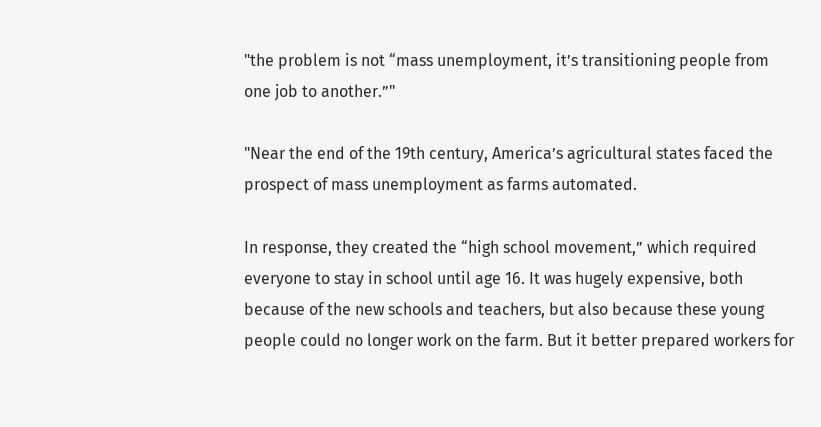"the problem is not “mass unemployment, it’s transitioning people from one job to another.”"

"Near the end of the 19th century, America’s agricultural states faced the prospect of mass unemployment as farms automated.

In response, they created the “high school movement,” which required everyone to stay in school until age 16. It was hugely expensive, both because of the new schools and teachers, but also because these young people could no longer work on the farm. But it better prepared workers for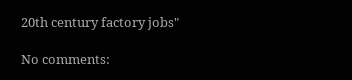20th century factory jobs"

No comments: